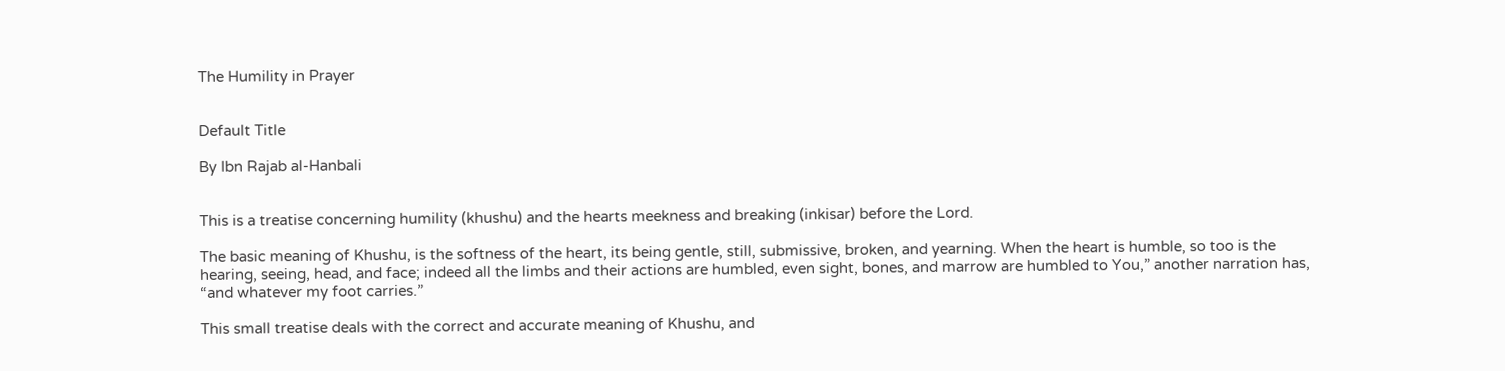The Humility in Prayer


Default Title

By Ibn Rajab al-Hanbali


This is a treatise concerning humility (khushu) and the hearts meekness and breaking (inkisar) before the Lord.

The basic meaning of Khushu, is the softness of the heart, its being gentle, still, submissive, broken, and yearning. When the heart is humble, so too is the hearing, seeing, head, and face; indeed all the limbs and their actions are humbled, even sight, bones, and marrow are humbled to You,” another narration has, “and whatever my foot carries.”

This small treatise deals with the correct and accurate meaning of Khushu, and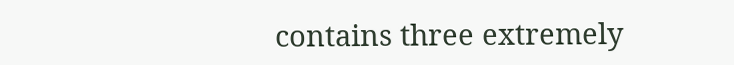contains three extremely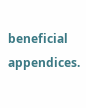beneficial appendices.